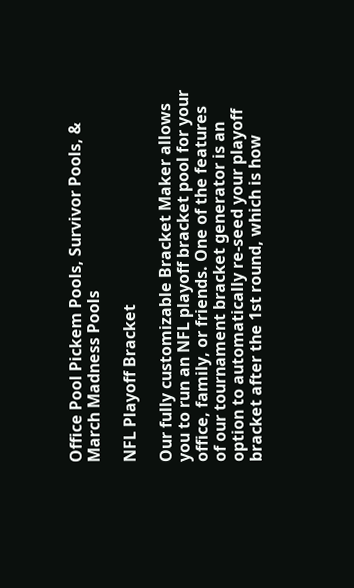Office Pool Pickem Pools, Survivor Pools, & March Madness Pools

NFL Playoff Bracket

Our fully customizable Bracket Maker allows you to run an NFL playoff bracket pool for your office, family, or friends. One of the features of our tournament bracket generator is an option to automatically re-seed your playoff bracket after the 1st round, which is how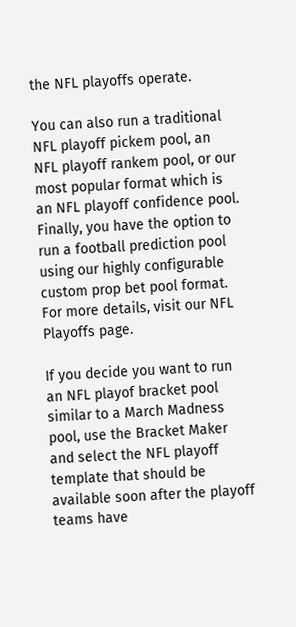the NFL playoffs operate.

You can also run a traditional NFL playoff pickem pool, an NFL playoff rankem pool, or our most popular format which is an NFL playoff confidence pool. Finally, you have the option to run a football prediction pool using our highly configurable custom prop bet pool format. For more details, visit our NFL Playoffs page.

If you decide you want to run an NFL playof bracket pool similar to a March Madness pool, use the Bracket Maker and select the NFL playoff template that should be available soon after the playoff teams have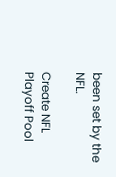been set by the NFL.

Create NFL Playoff Pool